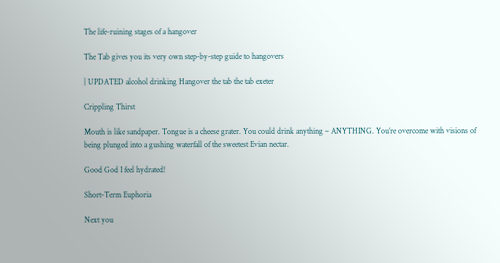The life-ruining stages of a hangover

The Tab gives you its very own step-by-step guide to hangovers

| UPDATED alcohol drinking Hangover the tab the tab exeter

Crippling Thirst

Mouth is like sandpaper. Tongue is a cheese grater. You could drink anything – ANYTHING. You’re overcome with visions of being plunged into a gushing waterfall of the sweetest Evian nectar.

Good God I feel hydrated!

Short-Term Euphoria

Next you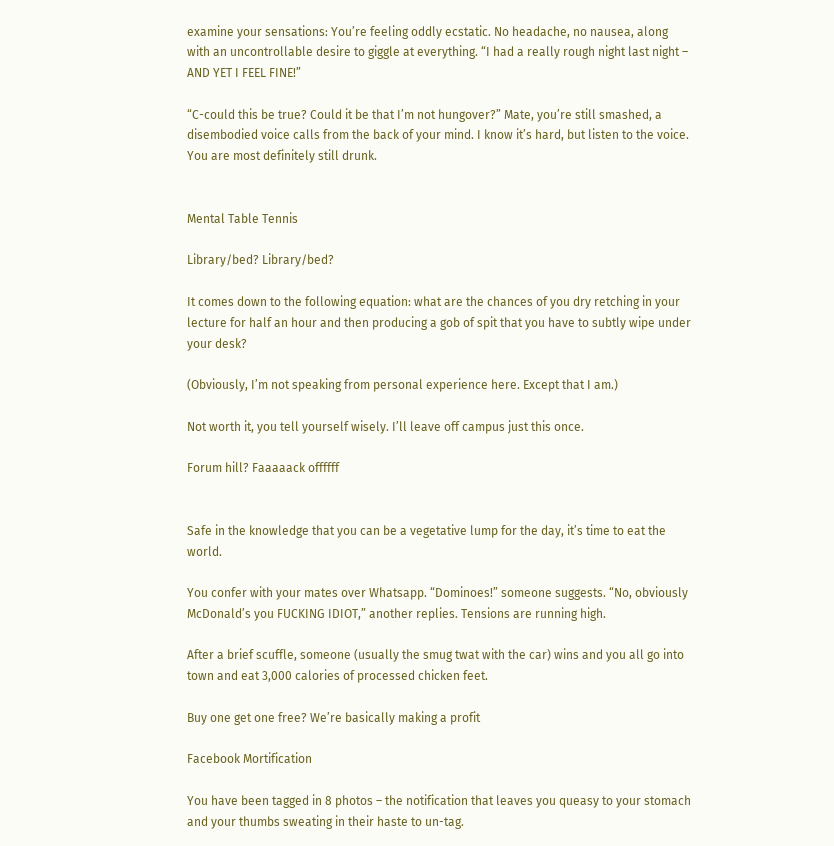examine your sensations: You’re feeling oddly ecstatic. No headache, no nausea, along with an uncontrollable desire to giggle at everything. “I had a really rough night last night – AND YET I FEEL FINE!”

“C-could this be true? Could it be that I’m not hungover?” Mate, you’re still smashed, a disembodied voice calls from the back of your mind. I know it’s hard, but listen to the voice. You are most definitely still drunk.


Mental Table Tennis

Library/bed? Library/bed?

It comes down to the following equation: what are the chances of you dry retching in your lecture for half an hour and then producing a gob of spit that you have to subtly wipe under your desk?

(Obviously, I’m not speaking from personal experience here. Except that I am.)

Not worth it, you tell yourself wisely. I’ll leave off campus just this once.

Forum hill? Faaaaack offffff


Safe in the knowledge that you can be a vegetative lump for the day, it’s time to eat the world.

You confer with your mates over Whatsapp. “Dominoes!” someone suggests. “No, obviously McDonald’s you FUCKING IDIOT,” another replies. Tensions are running high.

After a brief scuffle, someone (usually the smug twat with the car) wins and you all go into town and eat 3,000 calories of processed chicken feet.

Buy one get one free? We’re basically making a profit

Facebook Mortification

You have been tagged in 8 photos – the notification that leaves you queasy to your stomach and your thumbs sweating in their haste to un-tag.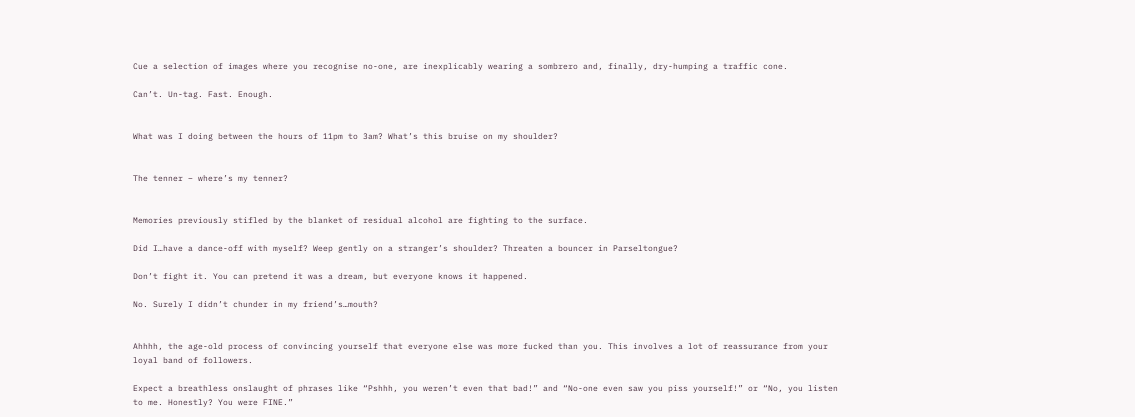Cue a selection of images where you recognise no-one, are inexplicably wearing a sombrero and, finally, dry-humping a traffic cone.

Can’t. Un-tag. Fast. Enough.


What was I doing between the hours of 11pm to 3am? What’s this bruise on my shoulder?


The tenner – where’s my tenner?


Memories previously stifled by the blanket of residual alcohol are fighting to the surface.

Did I…have a dance-off with myself? Weep gently on a stranger’s shoulder? Threaten a bouncer in Parseltongue?

Don’t fight it. You can pretend it was a dream, but everyone knows it happened.

No. Surely I didn’t chunder in my friend’s…mouth?


Ahhhh, the age-old process of convincing yourself that everyone else was more fucked than you. This involves a lot of reassurance from your loyal band of followers.

Expect a breathless onslaught of phrases like “Pshhh, you weren’t even that bad!” and “No-one even saw you piss yourself!” or “No, you listen to me. Honestly? You were FINE.”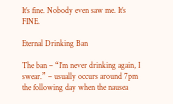It’s fine. Nobody even saw me. It’s FINE.

Eternal Drinking Ban

The ban – “I’m never drinking again, I swear.” – usually occurs around 7pm the following day when the nausea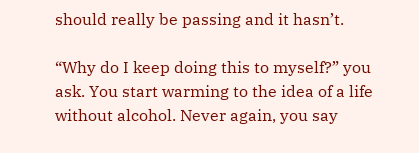should really be passing and it hasn’t.

“Why do I keep doing this to myself?” you ask. You start warming to the idea of a life without alcohol. Never again, you say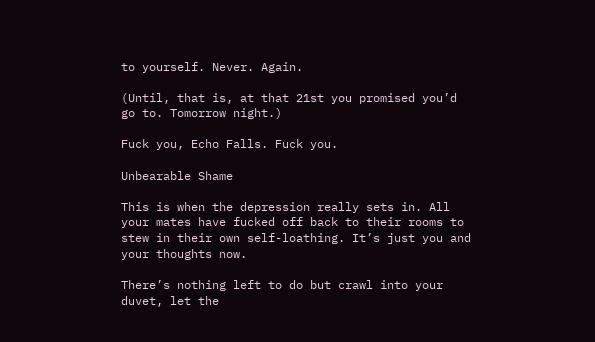to yourself. Never. Again.

(Until, that is, at that 21st you promised you’d go to. Tomorrow night.)

Fuck you, Echo Falls. Fuck you.

Unbearable Shame

This is when the depression really sets in. All your mates have fucked off back to their rooms to stew in their own self-loathing. It’s just you and your thoughts now.

There’s nothing left to do but crawl into your duvet, let the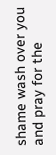shame wash over you and pray for the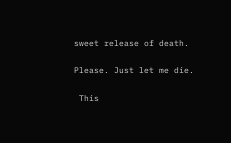sweet release of death.

Please. Just let me die.

 This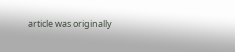article was originally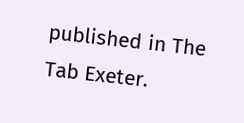published in The Tab Exeter.